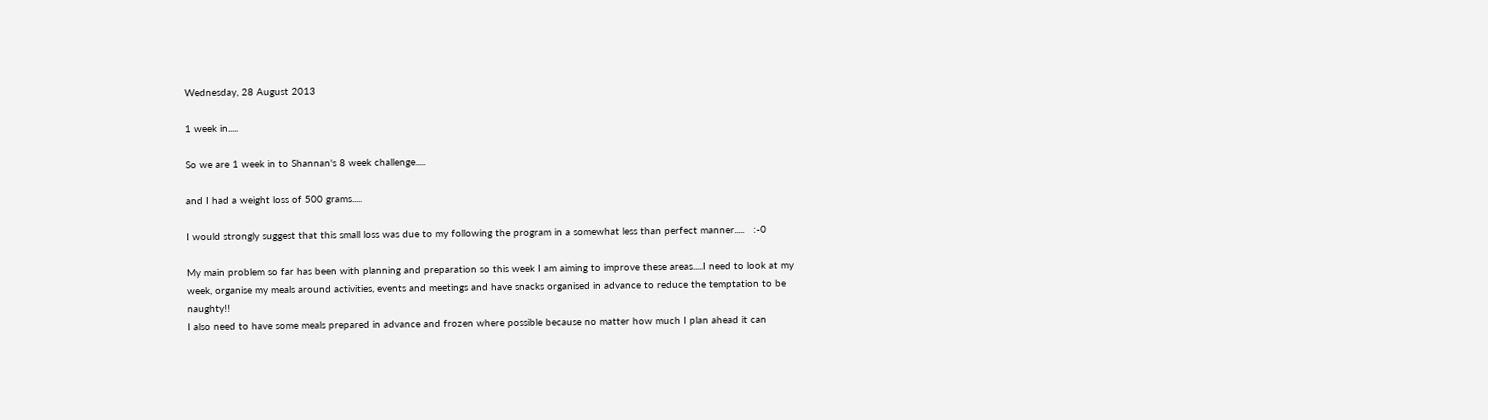Wednesday, 28 August 2013

1 week in.....

So we are 1 week in to Shannan's 8 week challenge.....

and I had a weight loss of 500 grams.....

I would strongly suggest that this small loss was due to my following the program in a somewhat less than perfect manner.....   :-0

My main problem so far has been with planning and preparation so this week I am aiming to improve these areas.....I need to look at my week, organise my meals around activities, events and meetings and have snacks organised in advance to reduce the temptation to be naughty!!
I also need to have some meals prepared in advance and frozen where possible because no matter how much I plan ahead it can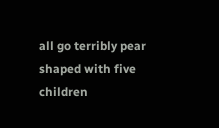all go terribly pear shaped with five children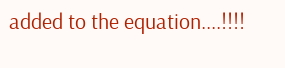added to the equation....!!!!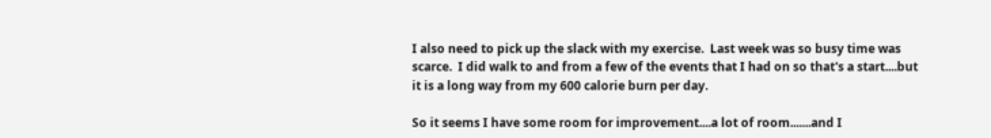I also need to pick up the slack with my exercise.  Last week was so busy time was scarce.  I did walk to and from a few of the events that I had on so that's a start....but it is a long way from my 600 calorie burn per day.

So it seems I have some room for improvement....a lot of room.......and I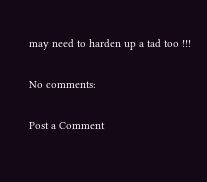may need to harden up a tad too !!!

No comments:

Post a Comment